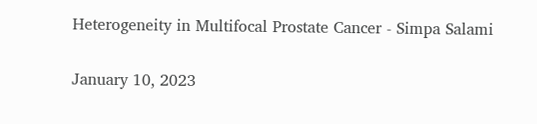Heterogeneity in Multifocal Prostate Cancer - Simpa Salami

January 10, 2023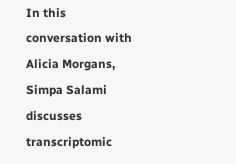In this conversation with Alicia Morgans, Simpa Salami discusses transcriptomic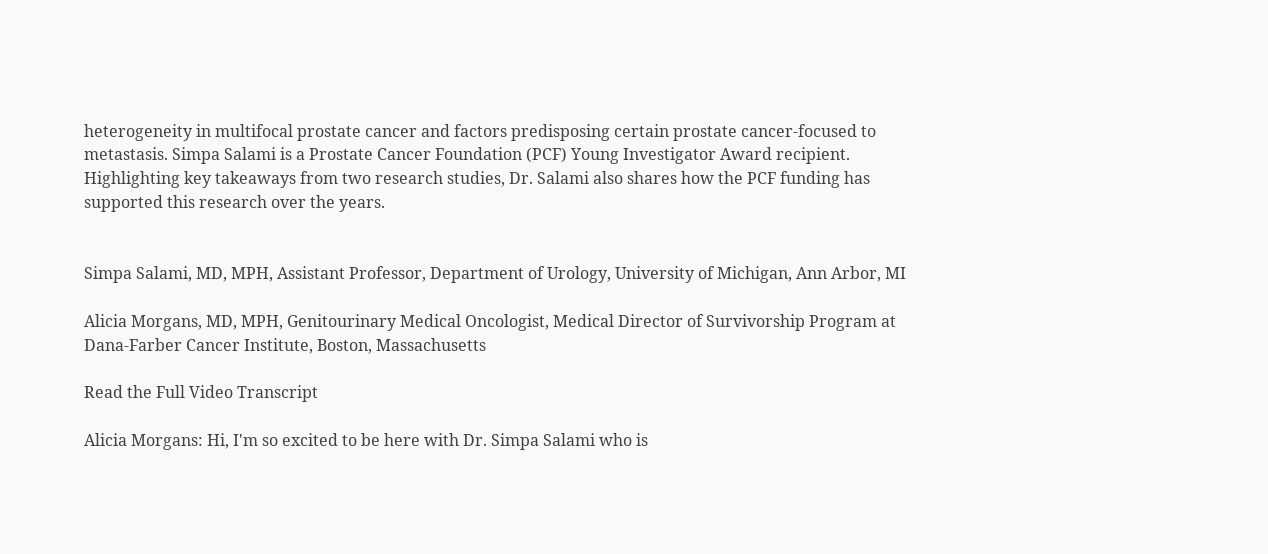heterogeneity in multifocal prostate cancer and factors predisposing certain prostate cancer-focused to metastasis. Simpa Salami is a Prostate Cancer Foundation (PCF) Young Investigator Award recipient. Highlighting key takeaways from two research studies, Dr. Salami also shares how the PCF funding has supported this research over the years.


Simpa Salami, MD, MPH, Assistant Professor, Department of Urology, University of Michigan, Ann Arbor, MI

Alicia Morgans, MD, MPH, Genitourinary Medical Oncologist, Medical Director of Survivorship Program at Dana-Farber Cancer Institute, Boston, Massachusetts

Read the Full Video Transcript

Alicia Morgans: Hi, I'm so excited to be here with Dr. Simpa Salami who is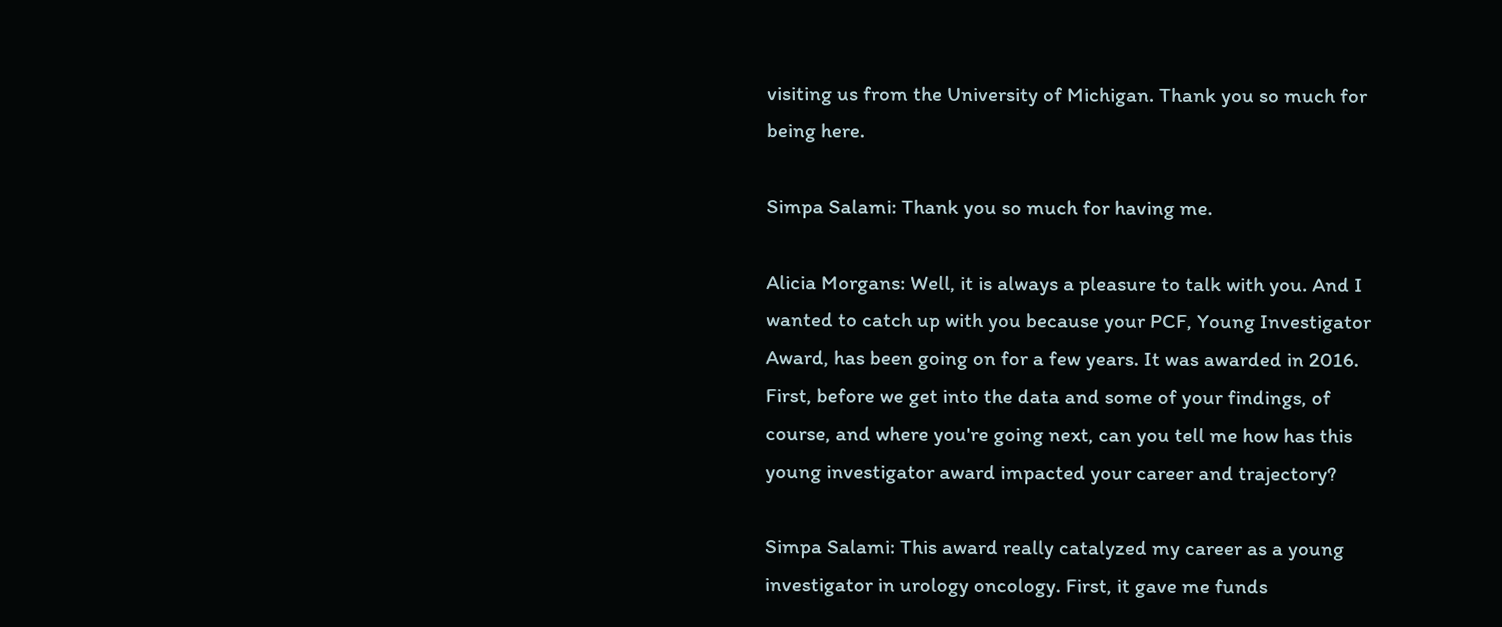visiting us from the University of Michigan. Thank you so much for being here.

Simpa Salami: Thank you so much for having me.

Alicia Morgans: Well, it is always a pleasure to talk with you. And I wanted to catch up with you because your PCF, Young Investigator Award, has been going on for a few years. It was awarded in 2016. First, before we get into the data and some of your findings, of course, and where you're going next, can you tell me how has this young investigator award impacted your career and trajectory?

Simpa Salami: This award really catalyzed my career as a young investigator in urology oncology. First, it gave me funds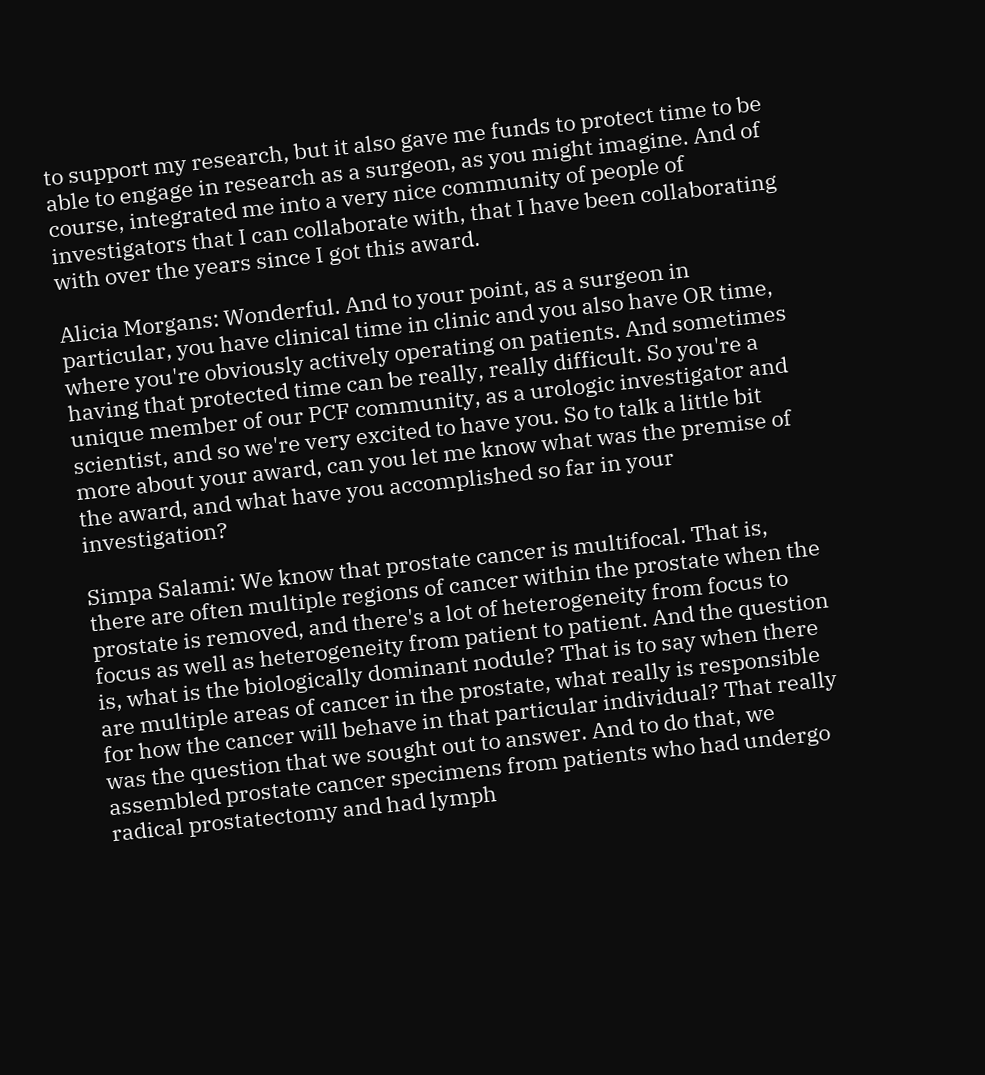to support my research, but it also gave me funds to protect time to be able to engage in research as a surgeon, as you might imagine. And of course, integrated me into a very nice community of people of investigators that I can collaborate with, that I have been collaborating with over the years since I got this award.

Alicia Morgans: Wonderful. And to your point, as a surgeon in particular, you have clinical time in clinic and you also have OR time, where you're obviously actively operating on patients. And sometimes having that protected time can be really, really difficult. So you're a unique member of our PCF community, as a urologic investigator and scientist, and so we're very excited to have you. So to talk a little bit more about your award, can you let me know what was the premise of the award, and what have you accomplished so far in your investigation?

Simpa Salami: We know that prostate cancer is multifocal. That is, there are often multiple regions of cancer within the prostate when the prostate is removed, and there's a lot of heterogeneity from focus to focus as well as heterogeneity from patient to patient. And the question is, what is the biologically dominant nodule? That is to say when there are multiple areas of cancer in the prostate, what really is responsible for how the cancer will behave in that particular individual? That really was the question that we sought out to answer. And to do that, we assembled prostate cancer specimens from patients who had undergo radical prostatectomy and had lymph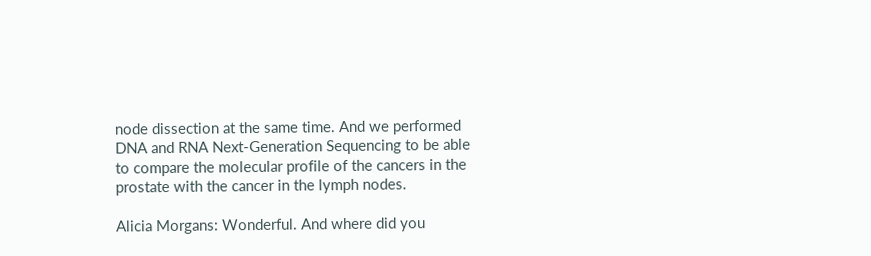node dissection at the same time. And we performed DNA and RNA Next-Generation Sequencing to be able to compare the molecular profile of the cancers in the prostate with the cancer in the lymph nodes.

Alicia Morgans: Wonderful. And where did you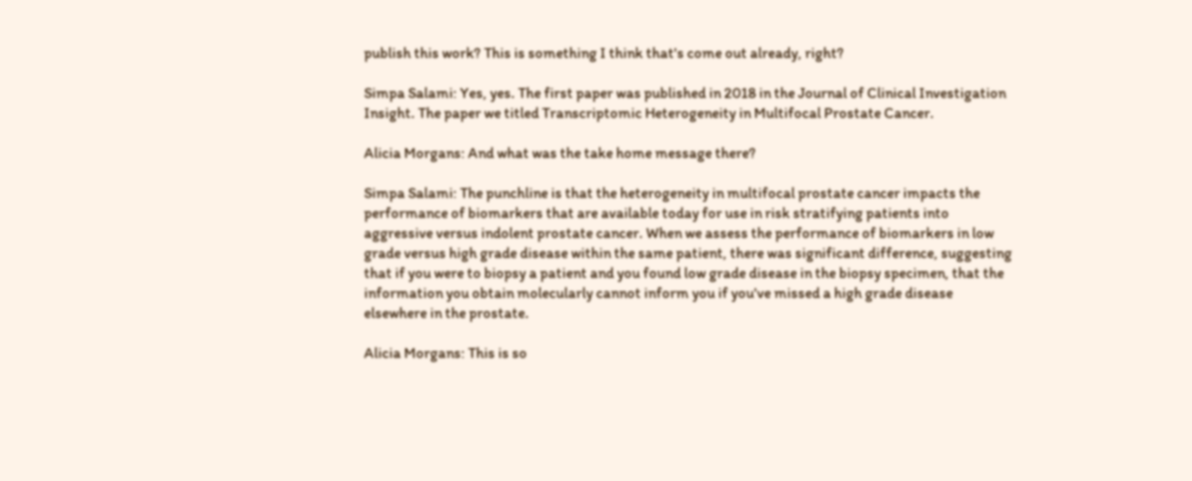publish this work? This is something I think that's come out already, right?

Simpa Salami: Yes, yes. The first paper was published in 2018 in the Journal of Clinical Investigation Insight. The paper we titled Transcriptomic Heterogeneity in Multifocal Prostate Cancer.

Alicia Morgans: And what was the take home message there?

Simpa Salami: The punchline is that the heterogeneity in multifocal prostate cancer impacts the performance of biomarkers that are available today for use in risk stratifying patients into aggressive versus indolent prostate cancer. When we assess the performance of biomarkers in low grade versus high grade disease within the same patient, there was significant difference, suggesting that if you were to biopsy a patient and you found low grade disease in the biopsy specimen, that the information you obtain molecularly cannot inform you if you've missed a high grade disease elsewhere in the prostate.

Alicia Morgans: This is so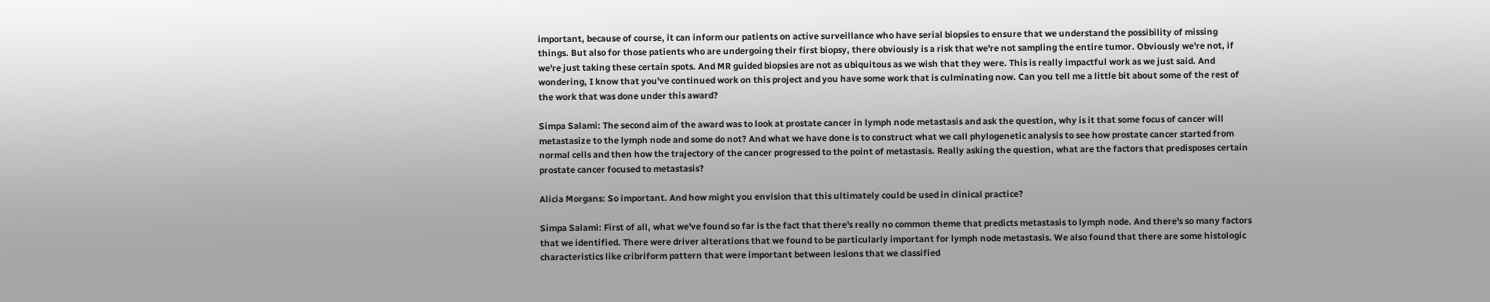important, because of course, it can inform our patients on active surveillance who have serial biopsies to ensure that we understand the possibility of missing things. But also for those patients who are undergoing their first biopsy, there obviously is a risk that we're not sampling the entire tumor. Obviously we're not, if we're just taking these certain spots. And MR guided biopsies are not as ubiquitous as we wish that they were. This is really impactful work as we just said. And wondering, I know that you've continued work on this project and you have some work that is culminating now. Can you tell me a little bit about some of the rest of the work that was done under this award?

Simpa Salami: The second aim of the award was to look at prostate cancer in lymph node metastasis and ask the question, why is it that some focus of cancer will metastasize to the lymph node and some do not? And what we have done is to construct what we call phylogenetic analysis to see how prostate cancer started from normal cells and then how the trajectory of the cancer progressed to the point of metastasis. Really asking the question, what are the factors that predisposes certain prostate cancer focused to metastasis?

Alicia Morgans: So important. And how might you envision that this ultimately could be used in clinical practice?

Simpa Salami: First of all, what we've found so far is the fact that there's really no common theme that predicts metastasis to lymph node. And there's so many factors that we identified. There were driver alterations that we found to be particularly important for lymph node metastasis. We also found that there are some histologic characteristics like cribriform pattern that were important between lesions that we classified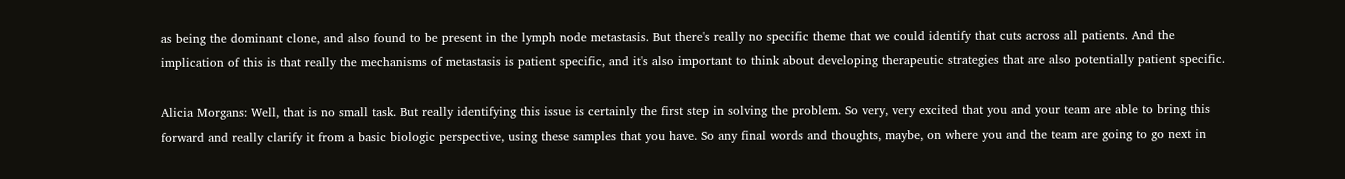as being the dominant clone, and also found to be present in the lymph node metastasis. But there's really no specific theme that we could identify that cuts across all patients. And the implication of this is that really the mechanisms of metastasis is patient specific, and it's also important to think about developing therapeutic strategies that are also potentially patient specific.

Alicia Morgans: Well, that is no small task. But really identifying this issue is certainly the first step in solving the problem. So very, very excited that you and your team are able to bring this forward and really clarify it from a basic biologic perspective, using these samples that you have. So any final words and thoughts, maybe, on where you and the team are going to go next in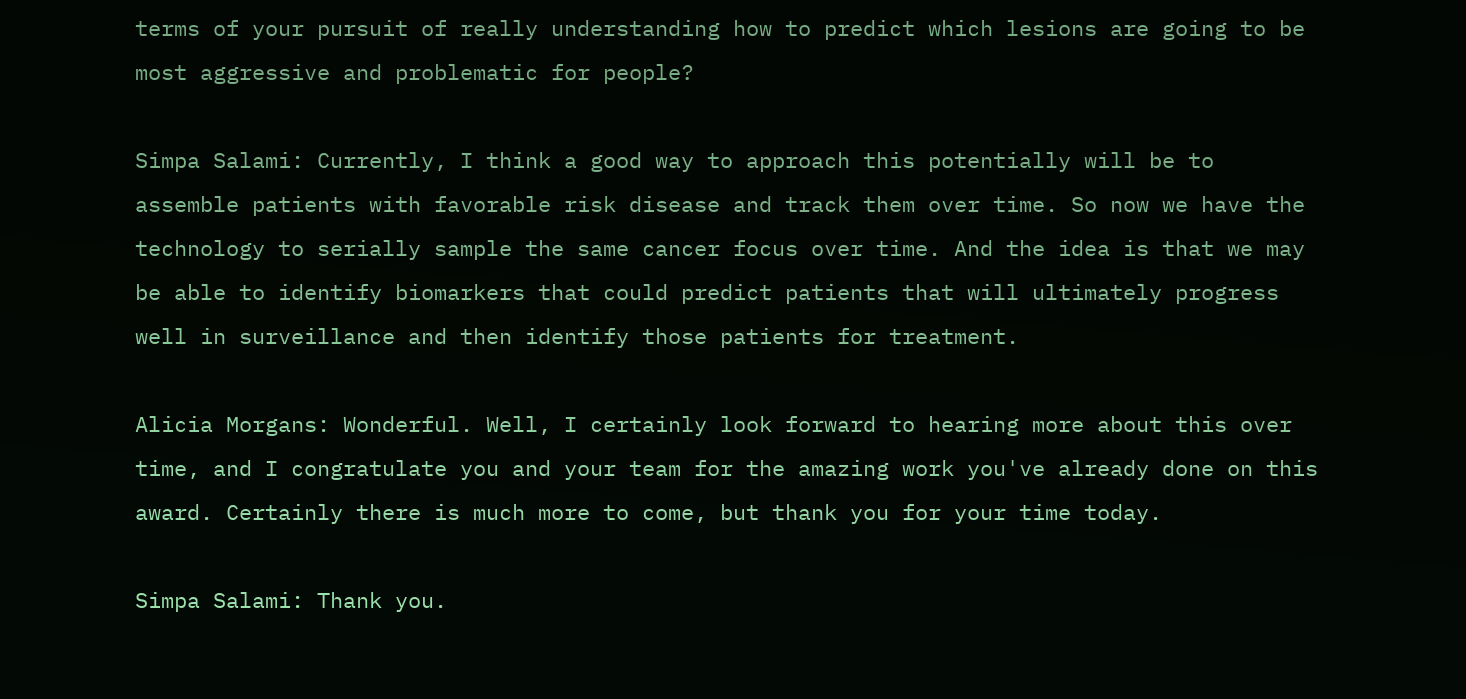terms of your pursuit of really understanding how to predict which lesions are going to be most aggressive and problematic for people?

Simpa Salami: Currently, I think a good way to approach this potentially will be to assemble patients with favorable risk disease and track them over time. So now we have the technology to serially sample the same cancer focus over time. And the idea is that we may be able to identify biomarkers that could predict patients that will ultimately progress well in surveillance and then identify those patients for treatment.

Alicia Morgans: Wonderful. Well, I certainly look forward to hearing more about this over time, and I congratulate you and your team for the amazing work you've already done on this award. Certainly there is much more to come, but thank you for your time today.

Simpa Salami: Thank you.